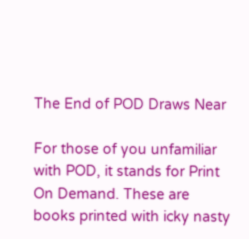The End of POD Draws Near

For those of you unfamiliar with POD, it stands for Print On Demand. These are books printed with icky nasty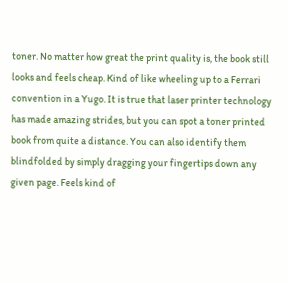toner. No matter how great the print quality is, the book still looks and feels cheap. Kind of like wheeling up to a Ferrari convention in a Yugo. It is true that laser printer technology has made amazing strides, but you can spot a toner printed book from quite a distance. You can also identify them blindfolded by simply dragging your fingertips down any given page. Feels kind of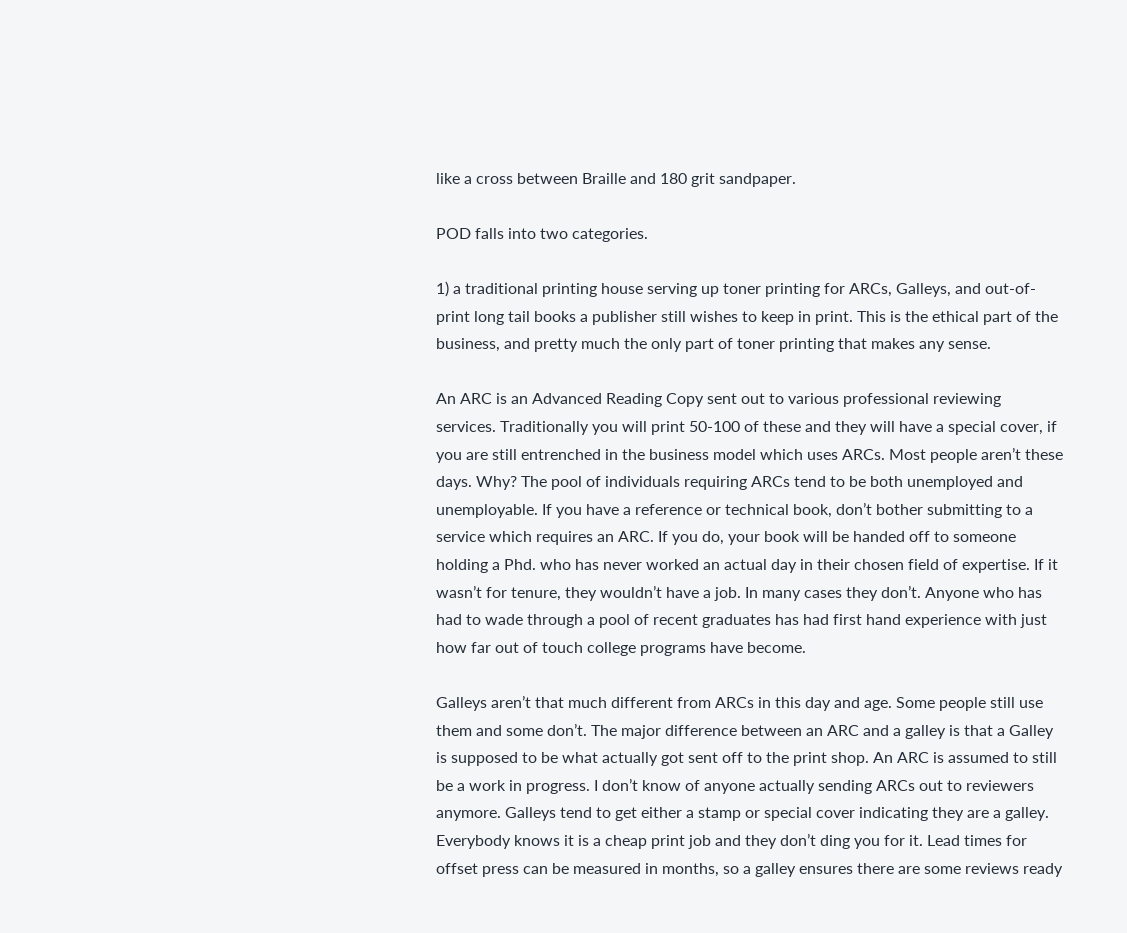like a cross between Braille and 180 grit sandpaper.

POD falls into two categories.

1) a traditional printing house serving up toner printing for ARCs, Galleys, and out-of-print long tail books a publisher still wishes to keep in print. This is the ethical part of the business, and pretty much the only part of toner printing that makes any sense.

An ARC is an Advanced Reading Copy sent out to various professional reviewing services. Traditionally you will print 50-100 of these and they will have a special cover, if you are still entrenched in the business model which uses ARCs. Most people aren’t these days. Why? The pool of individuals requiring ARCs tend to be both unemployed and unemployable. If you have a reference or technical book, don’t bother submitting to a service which requires an ARC. If you do, your book will be handed off to someone holding a Phd. who has never worked an actual day in their chosen field of expertise. If it wasn’t for tenure, they wouldn’t have a job. In many cases they don’t. Anyone who has had to wade through a pool of recent graduates has had first hand experience with just how far out of touch college programs have become.

Galleys aren’t that much different from ARCs in this day and age. Some people still use them and some don’t. The major difference between an ARC and a galley is that a Galley is supposed to be what actually got sent off to the print shop. An ARC is assumed to still be a work in progress. I don’t know of anyone actually sending ARCs out to reviewers anymore. Galleys tend to get either a stamp or special cover indicating they are a galley. Everybody knows it is a cheap print job and they don’t ding you for it. Lead times for offset press can be measured in months, so a galley ensures there are some reviews ready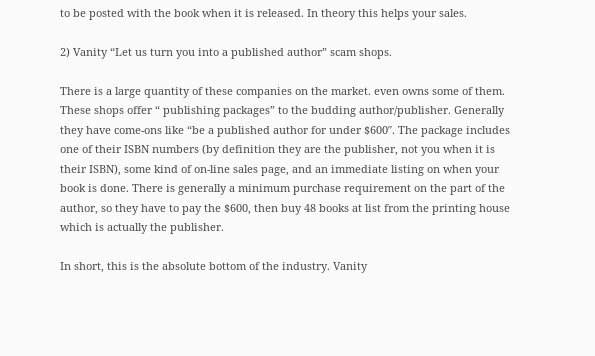to be posted with the book when it is released. In theory this helps your sales.

2) Vanity “Let us turn you into a published author” scam shops.

There is a large quantity of these companies on the market. even owns some of them. These shops offer “ publishing packages” to the budding author/publisher. Generally they have come-ons like “be a published author for under $600″. The package includes one of their ISBN numbers (by definition they are the publisher, not you when it is their ISBN), some kind of on-line sales page, and an immediate listing on when your book is done. There is generally a minimum purchase requirement on the part of the author, so they have to pay the $600, then buy 48 books at list from the printing house which is actually the publisher.

In short, this is the absolute bottom of the industry. Vanity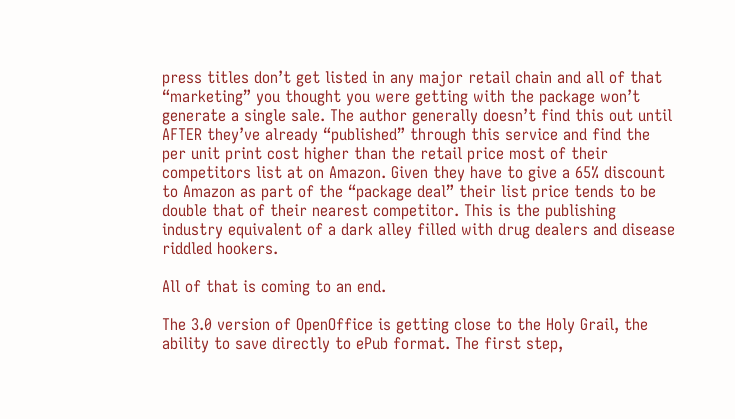press titles don’t get listed in any major retail chain and all of that “marketing” you thought you were getting with the package won’t generate a single sale. The author generally doesn’t find this out until AFTER they’ve already “published” through this service and find the per unit print cost higher than the retail price most of their competitors list at on Amazon. Given they have to give a 65% discount to Amazon as part of the “package deal” their list price tends to be double that of their nearest competitor. This is the publishing industry equivalent of a dark alley filled with drug dealers and disease riddled hookers.

All of that is coming to an end.

The 3.0 version of OpenOffice is getting close to the Holy Grail, the ability to save directly to ePub format. The first step,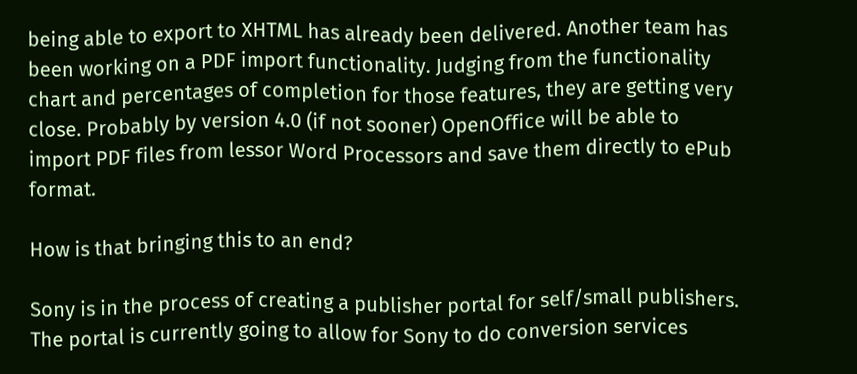being able to export to XHTML has already been delivered. Another team has been working on a PDF import functionality. Judging from the functionality chart and percentages of completion for those features, they are getting very close. Probably by version 4.0 (if not sooner) OpenOffice will be able to import PDF files from lessor Word Processors and save them directly to ePub format.

How is that bringing this to an end?

Sony is in the process of creating a publisher portal for self/small publishers. The portal is currently going to allow for Sony to do conversion services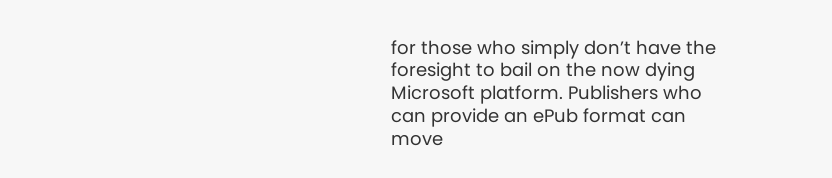for those who simply don’t have the foresight to bail on the now dying Microsoft platform. Publishers who can provide an ePub format can move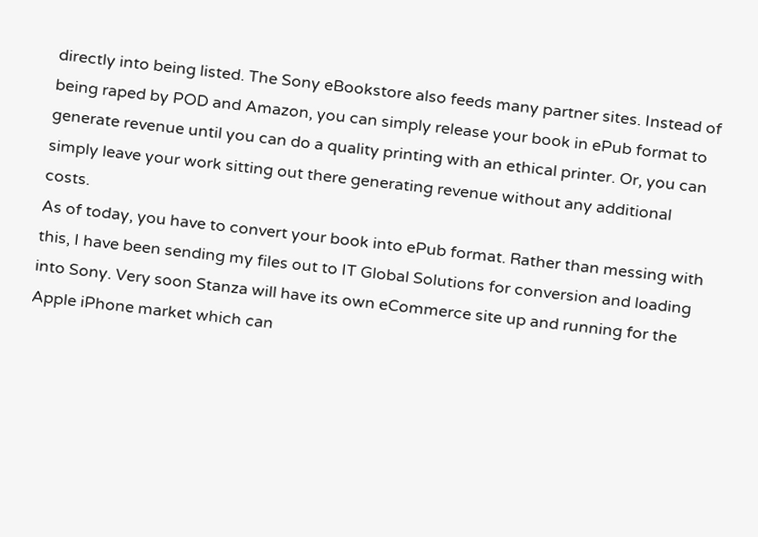directly into being listed. The Sony eBookstore also feeds many partner sites. Instead of being raped by POD and Amazon, you can simply release your book in ePub format to generate revenue until you can do a quality printing with an ethical printer. Or, you can simply leave your work sitting out there generating revenue without any additional costs.
As of today, you have to convert your book into ePub format. Rather than messing with this, I have been sending my files out to IT Global Solutions for conversion and loading into Sony. Very soon Stanza will have its own eCommerce site up and running for the Apple iPhone market which can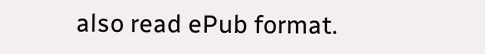also read ePub format.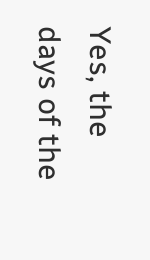Yes, the days of the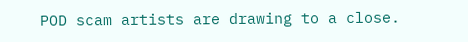POD scam artists are drawing to a close.